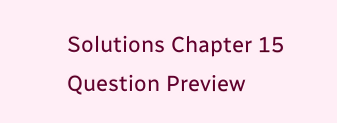Solutions Chapter 15 Question Preview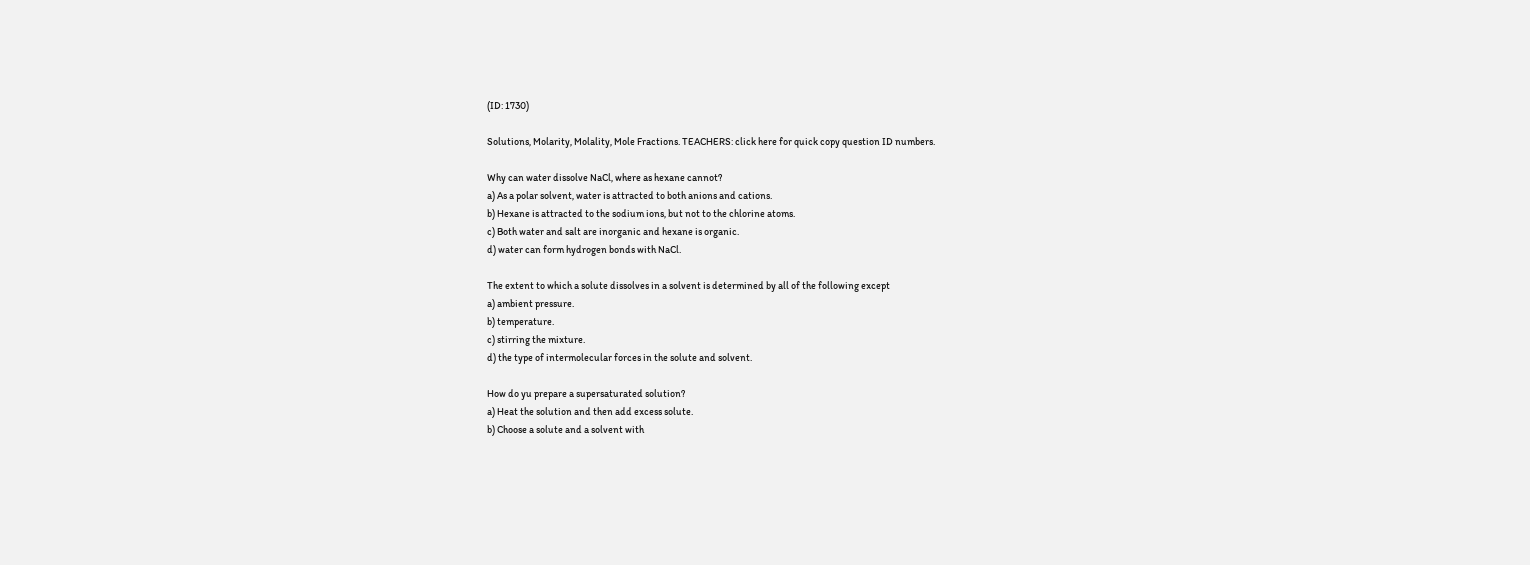(ID: 1730)

Solutions, Molarity, Molality, Mole Fractions. TEACHERS: click here for quick copy question ID numbers.

Why can water dissolve NaCl, where as hexane cannot?
a) As a polar solvent, water is attracted to both anions and cations.
b) Hexane is attracted to the sodium ions, but not to the chlorine atoms.
c) Both water and salt are inorganic and hexane is organic.
d) water can form hydrogen bonds with NaCl.

The extent to which a solute dissolves in a solvent is determined by all of the following except
a) ambient pressure.
b) temperature.
c) stirring the mixture.
d) the type of intermolecular forces in the solute and solvent.

How do yu prepare a supersaturated solution?
a) Heat the solution and then add excess solute.
b) Choose a solute and a solvent with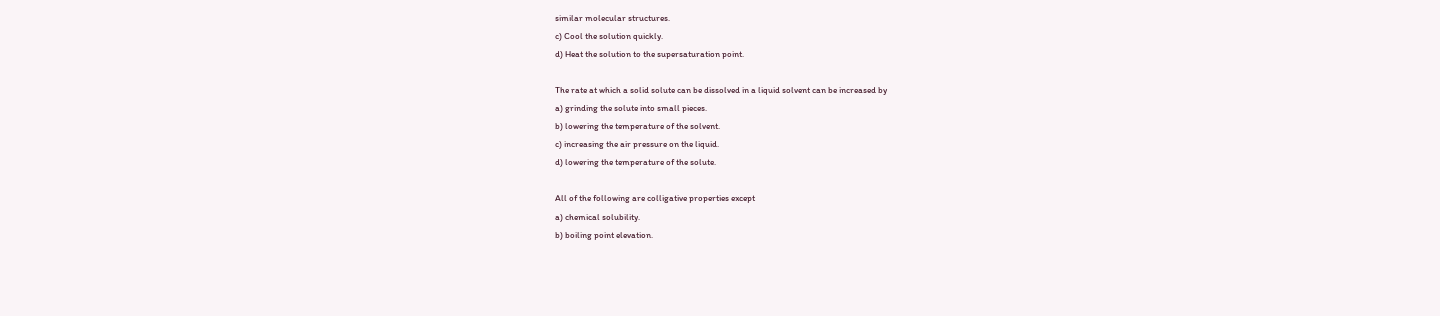similar molecular structures.
c) Cool the solution quickly.
d) Heat the solution to the supersaturation point.

The rate at which a solid solute can be dissolved in a liquid solvent can be increased by
a) grinding the solute into small pieces.
b) lowering the temperature of the solvent.
c) increasing the air pressure on the liquid.
d) lowering the temperature of the solute.

All of the following are colligative properties except
a) chemical solubility.
b) boiling point elevation.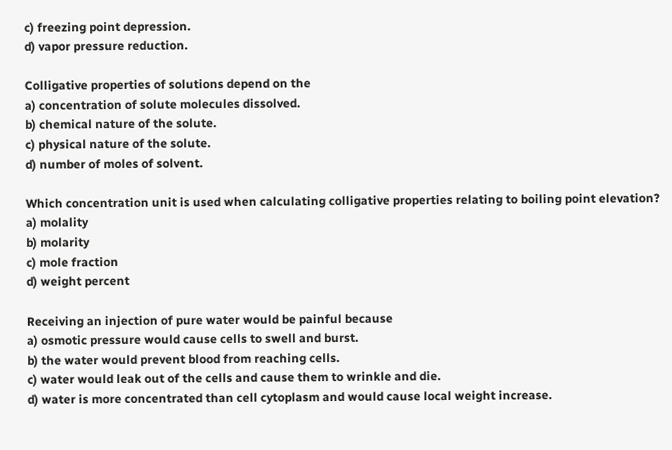c) freezing point depression.
d) vapor pressure reduction.

Colligative properties of solutions depend on the
a) concentration of solute molecules dissolved.
b) chemical nature of the solute.
c) physical nature of the solute.
d) number of moles of solvent.

Which concentration unit is used when calculating colligative properties relating to boiling point elevation?
a) molality
b) molarity
c) mole fraction
d) weight percent

Receiving an injection of pure water would be painful because
a) osmotic pressure would cause cells to swell and burst.
b) the water would prevent blood from reaching cells.
c) water would leak out of the cells and cause them to wrinkle and die.
d) water is more concentrated than cell cytoplasm and would cause local weight increase.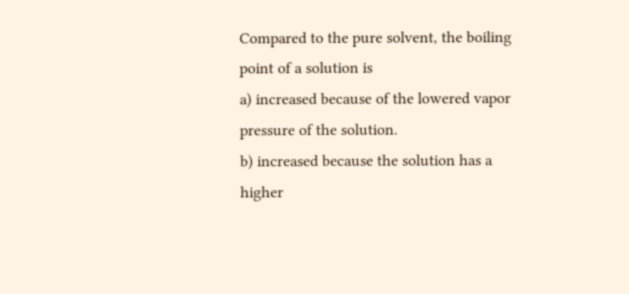Compared to the pure solvent, the boiling point of a solution is
a) increased because of the lowered vapor pressure of the solution.
b) increased because the solution has a higher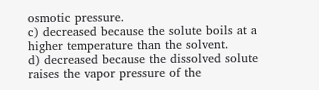osmotic pressure.
c) decreased because the solute boils at a higher temperature than the solvent.
d) decreased because the dissolved solute raises the vapor pressure of the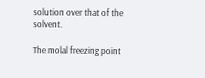solution over that of the solvent.

The molal freezing point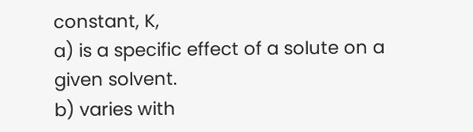constant, K,
a) is a specific effect of a solute on a given solvent.
b) varies with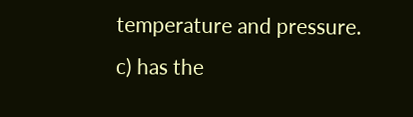temperature and pressure.
c) has the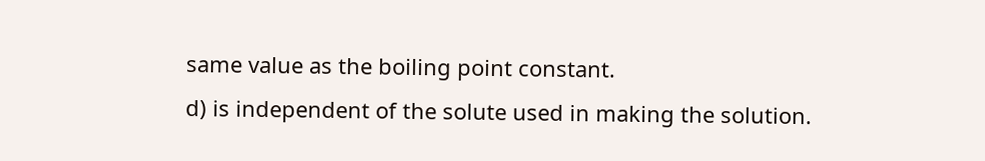same value as the boiling point constant.
d) is independent of the solute used in making the solution.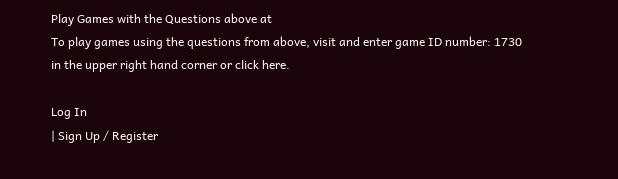Play Games with the Questions above at
To play games using the questions from above, visit and enter game ID number: 1730 in the upper right hand corner or click here.

Log In
| Sign Up / Register